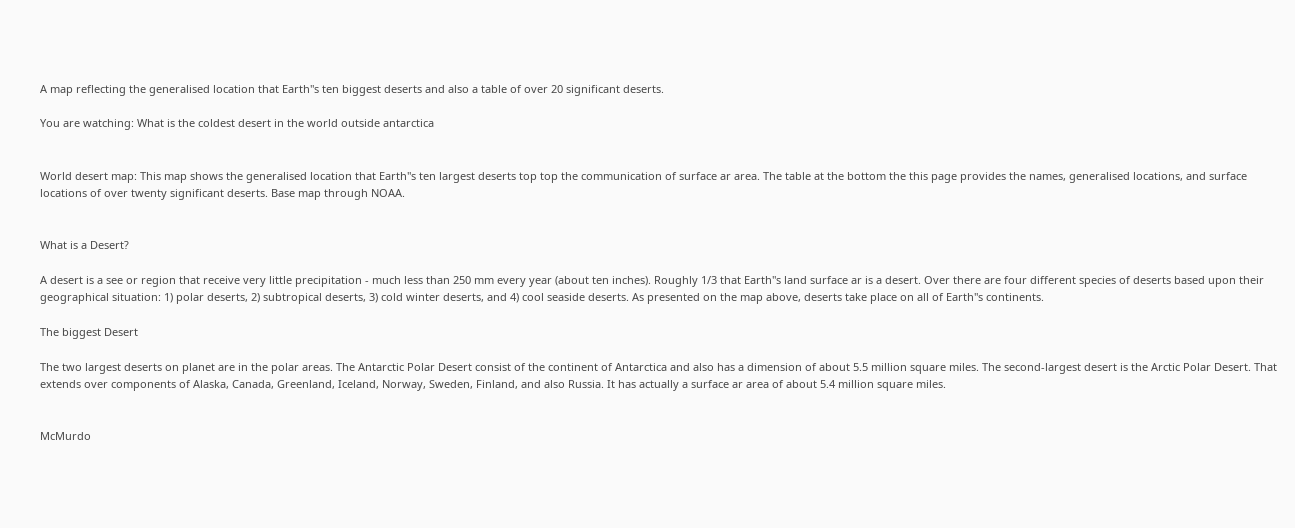A map reflecting the generalised location that Earth"s ten biggest deserts and also a table of over 20 significant deserts.

You are watching: What is the coldest desert in the world outside antarctica


World desert map: This map shows the generalised location that Earth"s ten largest deserts top top the communication of surface ar area. The table at the bottom the this page provides the names, generalised locations, and surface locations of over twenty significant deserts. Base map through NOAA.


What is a Desert?

A desert is a see or region that receive very little precipitation - much less than 250 mm every year (about ten inches). Roughly 1/3 that Earth"s land surface ar is a desert. Over there are four different species of deserts based upon their geographical situation: 1) polar deserts, 2) subtropical deserts, 3) cold winter deserts, and 4) cool seaside deserts. As presented on the map above, deserts take place on all of Earth"s continents.

The biggest Desert

The two largest deserts on planet are in the polar areas. The Antarctic Polar Desert consist of the continent of Antarctica and also has a dimension of about 5.5 million square miles. The second-largest desert is the Arctic Polar Desert. That extends over components of Alaska, Canada, Greenland, Iceland, Norway, Sweden, Finland, and also Russia. It has actually a surface ar area of about 5.4 million square miles.


McMurdo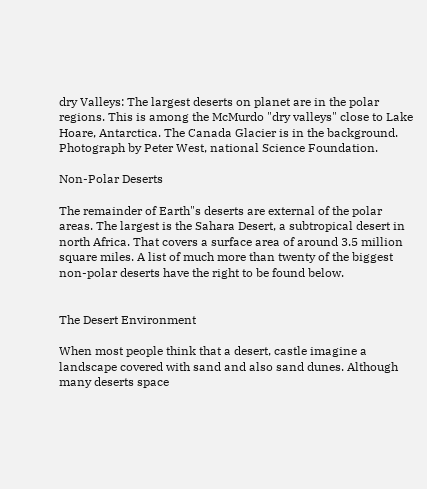dry Valleys: The largest deserts on planet are in the polar regions. This is among the McMurdo "dry valleys" close to Lake Hoare, Antarctica. The Canada Glacier is in the background. Photograph by Peter West, national Science Foundation.

Non-Polar Deserts

The remainder of Earth"s deserts are external of the polar areas. The largest is the Sahara Desert, a subtropical desert in north Africa. That covers a surface area of around 3.5 million square miles. A list of much more than twenty of the biggest non-polar deserts have the right to be found below.


The Desert Environment

When most people think that a desert, castle imagine a landscape covered with sand and also sand dunes. Although many deserts space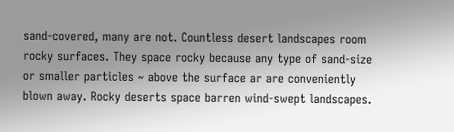sand-covered, many are not. Countless desert landscapes room rocky surfaces. They space rocky because any type of sand-size or smaller particles ~ above the surface ar are conveniently blown away. Rocky deserts space barren wind-swept landscapes.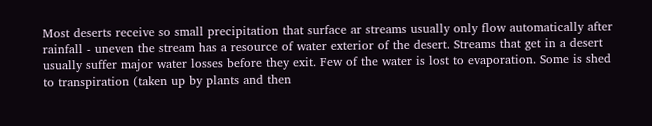Most deserts receive so small precipitation that surface ar streams usually only flow automatically after rainfall - uneven the stream has a resource of water exterior of the desert. Streams that get in a desert usually suffer major water losses before they exit. Few of the water is lost to evaporation. Some is shed to transpiration (taken up by plants and then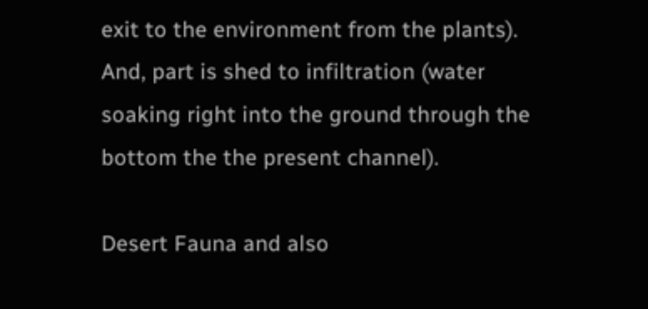exit to the environment from the plants). And, part is shed to infiltration (water soaking right into the ground through the bottom the the present channel).

Desert Fauna and also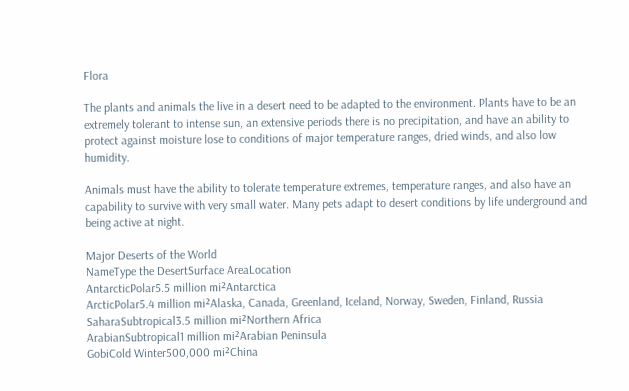Flora

The plants and animals the live in a desert need to be adapted to the environment. Plants have to be an extremely tolerant to intense sun, an extensive periods there is no precipitation, and have an ability to protect against moisture lose to conditions of major temperature ranges, dried winds, and also low humidity.

Animals must have the ability to tolerate temperature extremes, temperature ranges, and also have an capability to survive with very small water. Many pets adapt to desert conditions by life underground and being active at night.

Major Deserts of the World
NameType the DesertSurface AreaLocation
AntarcticPolar5.5 million mi²Antarctica
ArcticPolar5.4 million mi²Alaska, Canada, Greenland, Iceland, Norway, Sweden, Finland, Russia
SaharaSubtropical3.5 million mi²Northern Africa
ArabianSubtropical1 million mi²Arabian Peninsula
GobiCold Winter500,000 mi²China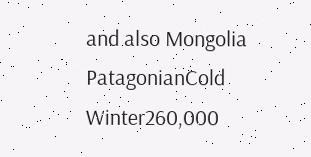and also Mongolia
PatagonianCold Winter260,000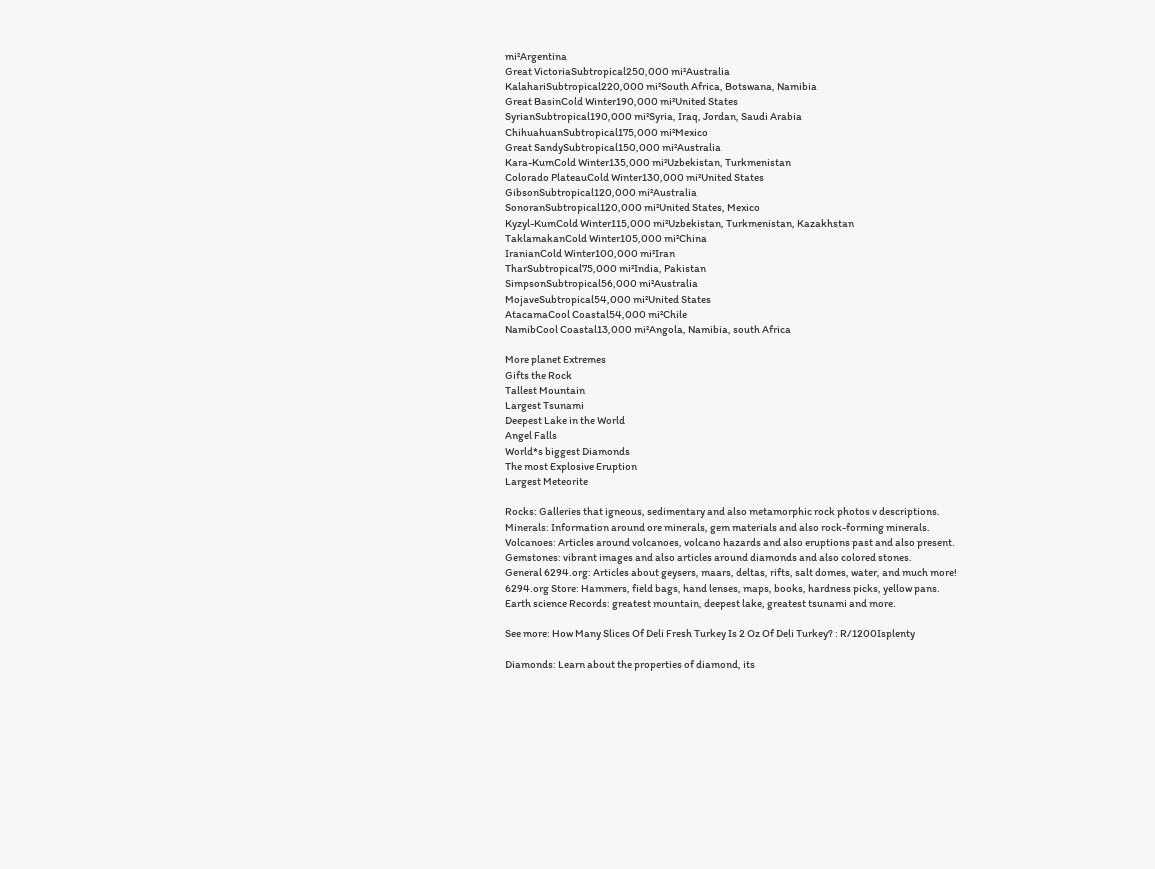mi²Argentina
Great VictoriaSubtropical250,000 mi²Australia
KalahariSubtropical220,000 mi²South Africa, Botswana, Namibia
Great BasinCold Winter190,000 mi²United States
SyrianSubtropical190,000 mi²Syria, Iraq, Jordan, Saudi Arabia
ChihuahuanSubtropical175,000 mi²Mexico
Great SandySubtropical150,000 mi²Australia
Kara-KumCold Winter135,000 mi²Uzbekistan, Turkmenistan
Colorado PlateauCold Winter130,000 mi²United States
GibsonSubtropical120,000 mi²Australia
SonoranSubtropical120,000 mi²United States, Mexico
Kyzyl-KumCold Winter115,000 mi²Uzbekistan, Turkmenistan, Kazakhstan
TaklamakanCold Winter105,000 mi²China
IranianCold Winter100,000 mi²Iran
TharSubtropical75,000 mi²India, Pakistan
SimpsonSubtropical56,000 mi²Australia
MojaveSubtropical54,000 mi²United States
AtacamaCool Coastal54,000 mi²Chile
NamibCool Coastal13,000 mi²Angola, Namibia, south Africa

More planet Extremes
Gifts the Rock
Tallest Mountain
Largest Tsunami
Deepest Lake in the World
Angel Falls
World*s biggest Diamonds
The most Explosive Eruption
Largest Meteorite

Rocks: Galleries that igneous, sedimentary and also metamorphic rock photos v descriptions.
Minerals: Information around ore minerals, gem materials and also rock-forming minerals.
Volcanoes: Articles around volcanoes, volcano hazards and also eruptions past and also present.
Gemstones: vibrant images and also articles around diamonds and also colored stones.
General 6294.org: Articles about geysers, maars, deltas, rifts, salt domes, water, and much more!
6294.org Store: Hammers, field bags, hand lenses, maps, books, hardness picks, yellow pans.
Earth science Records: greatest mountain, deepest lake, greatest tsunami and more.

See more: How Many Slices Of Deli Fresh Turkey Is 2 Oz Of Deli Turkey? : R/1200Isplenty

Diamonds: Learn about the properties of diamond, its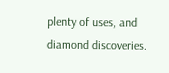plenty of uses, and diamond discoveries.